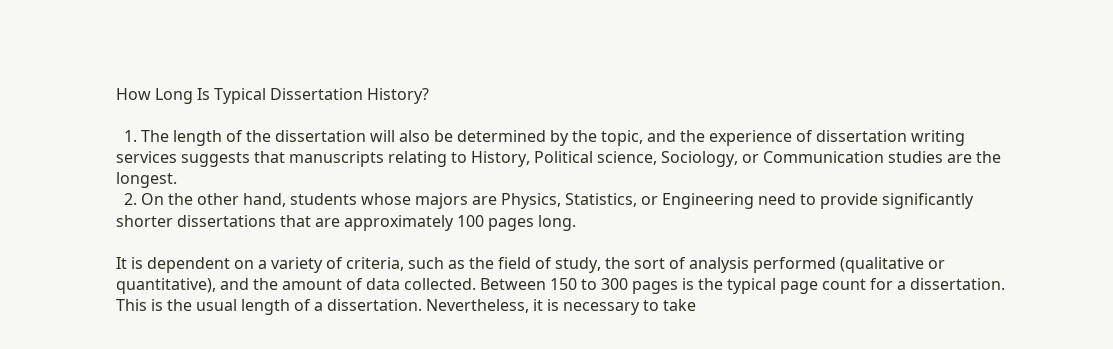How Long Is Typical Dissertation History?

  1. The length of the dissertation will also be determined by the topic, and the experience of dissertation writing services suggests that manuscripts relating to History, Political science, Sociology, or Communication studies are the longest.
  2. On the other hand, students whose majors are Physics, Statistics, or Engineering need to provide significantly shorter dissertations that are approximately 100 pages long.

It is dependent on a variety of criteria, such as the field of study, the sort of analysis performed (qualitative or quantitative), and the amount of data collected. Between 150 to 300 pages is the typical page count for a dissertation. This is the usual length of a dissertation. Nevertheless, it is necessary to take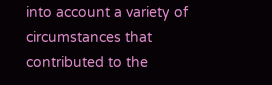into account a variety of circumstances that contributed to the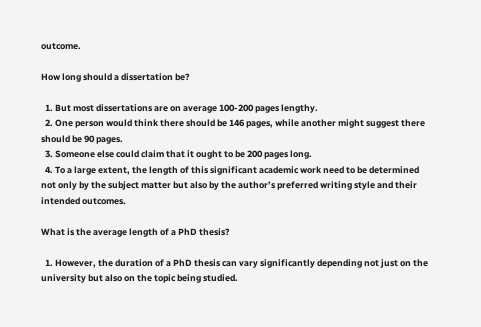outcome.

How long should a dissertation be?

  1. But most dissertations are on average 100-200 pages lengthy.
  2. One person would think there should be 146 pages, while another might suggest there should be 90 pages.
  3. Someone else could claim that it ought to be 200 pages long.
  4. To a large extent, the length of this significant academic work need to be determined not only by the subject matter but also by the author’s preferred writing style and their intended outcomes.

What is the average length of a PhD thesis?

  1. However, the duration of a PhD thesis can vary significantly depending not just on the university but also on the topic being studied.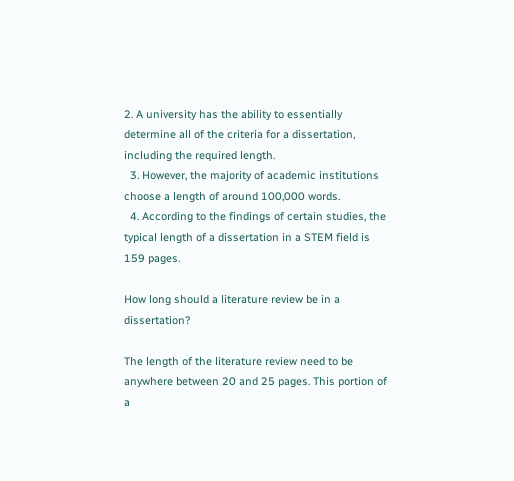2. A university has the ability to essentially determine all of the criteria for a dissertation, including the required length.
  3. However, the majority of academic institutions choose a length of around 100,000 words.
  4. According to the findings of certain studies, the typical length of a dissertation in a STEM field is 159 pages.

How long should a literature review be in a dissertation?

The length of the literature review need to be anywhere between 20 and 25 pages. This portion of a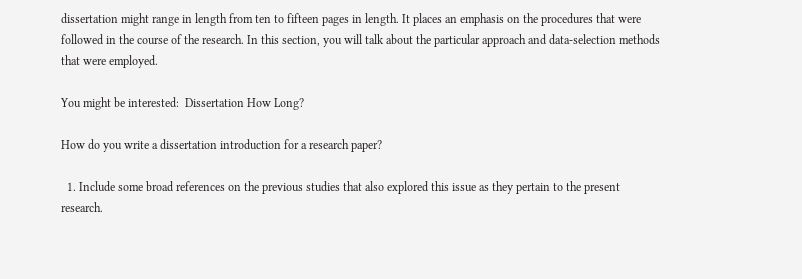dissertation might range in length from ten to fifteen pages in length. It places an emphasis on the procedures that were followed in the course of the research. In this section, you will talk about the particular approach and data-selection methods that were employed.

You might be interested:  Dissertation How Long?

How do you write a dissertation introduction for a research paper?

  1. Include some broad references on the previous studies that also explored this issue as they pertain to the present research.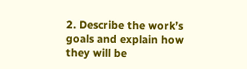2. Describe the work’s goals and explain how they will be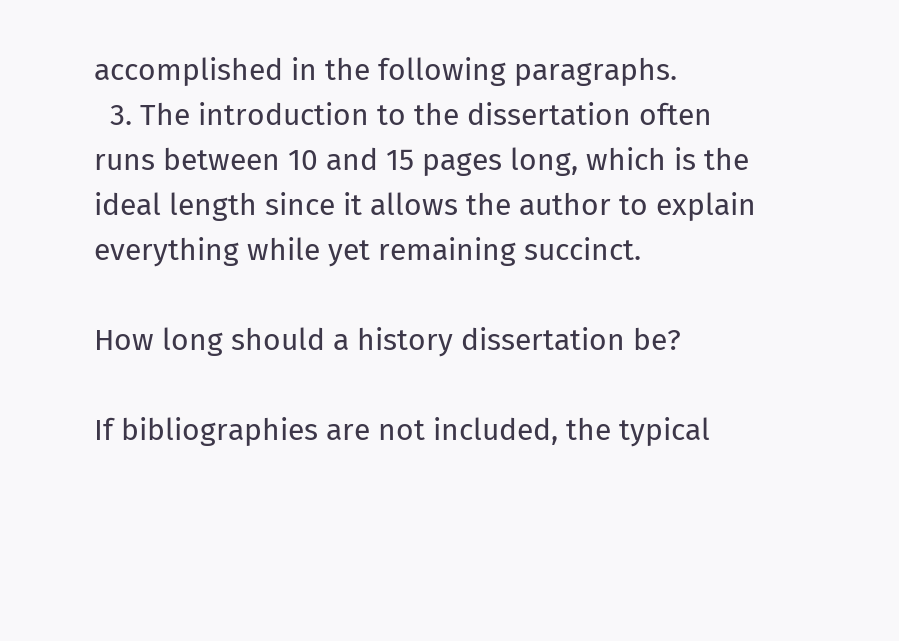accomplished in the following paragraphs.
  3. The introduction to the dissertation often runs between 10 and 15 pages long, which is the ideal length since it allows the author to explain everything while yet remaining succinct.

How long should a history dissertation be?

If bibliographies are not included, the typical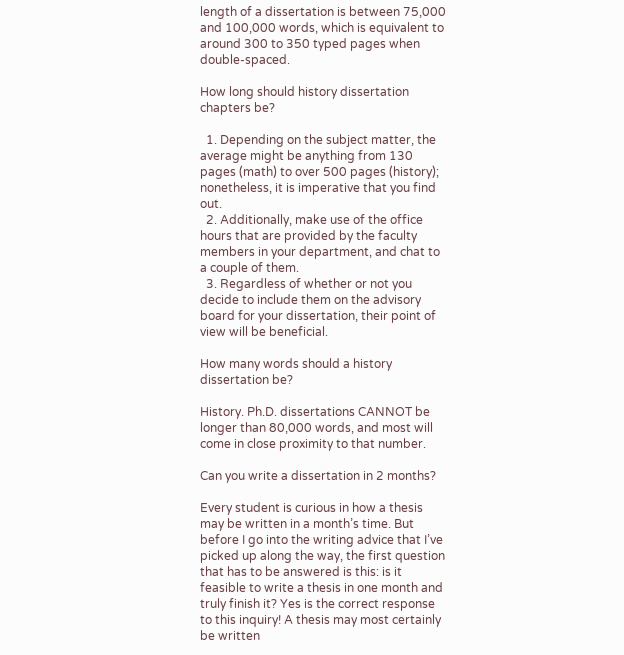length of a dissertation is between 75,000 and 100,000 words, which is equivalent to around 300 to 350 typed pages when double-spaced.

How long should history dissertation chapters be?

  1. Depending on the subject matter, the average might be anything from 130 pages (math) to over 500 pages (history); nonetheless, it is imperative that you find out.
  2. Additionally, make use of the office hours that are provided by the faculty members in your department, and chat to a couple of them.
  3. Regardless of whether or not you decide to include them on the advisory board for your dissertation, their point of view will be beneficial.

How many words should a history dissertation be?

History. Ph.D. dissertations CANNOT be longer than 80,000 words, and most will come in close proximity to that number.

Can you write a dissertation in 2 months?

Every student is curious in how a thesis may be written in a month’s time. But before I go into the writing advice that I’ve picked up along the way, the first question that has to be answered is this: is it feasible to write a thesis in one month and truly finish it? Yes is the correct response to this inquiry! A thesis may most certainly be written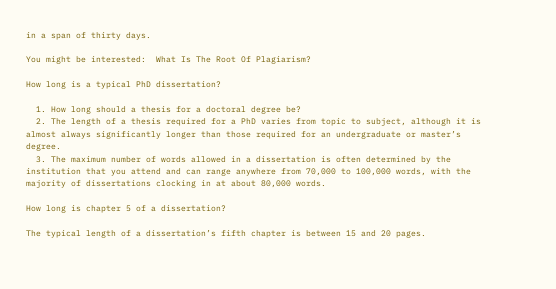in a span of thirty days.

You might be interested:  What Is The Root Of Plagiarism?

How long is a typical PhD dissertation?

  1. How long should a thesis for a doctoral degree be?
  2. The length of a thesis required for a PhD varies from topic to subject, although it is almost always significantly longer than those required for an undergraduate or master’s degree.
  3. The maximum number of words allowed in a dissertation is often determined by the institution that you attend and can range anywhere from 70,000 to 100,000 words, with the majority of dissertations clocking in at about 80,000 words.

How long is chapter 5 of a dissertation?

The typical length of a dissertation’s fifth chapter is between 15 and 20 pages.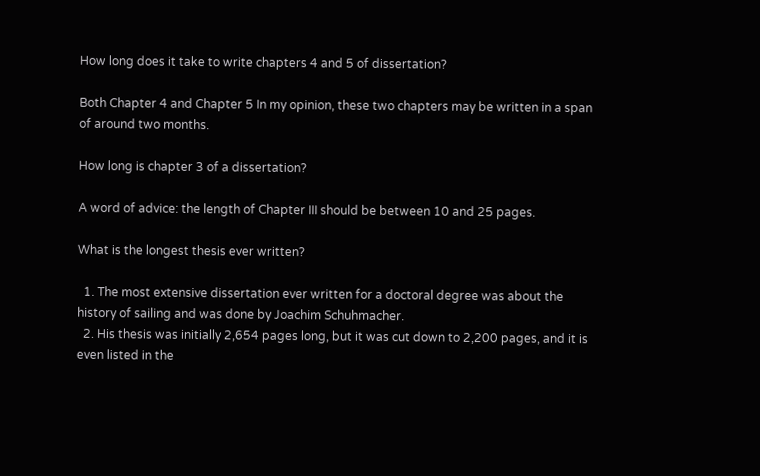How long does it take to write chapters 4 and 5 of dissertation?

Both Chapter 4 and Chapter 5 In my opinion, these two chapters may be written in a span of around two months.

How long is chapter 3 of a dissertation?

A word of advice: the length of Chapter III should be between 10 and 25 pages.

What is the longest thesis ever written?

  1. The most extensive dissertation ever written for a doctoral degree was about the history of sailing and was done by Joachim Schuhmacher.
  2. His thesis was initially 2,654 pages long, but it was cut down to 2,200 pages, and it is even listed in the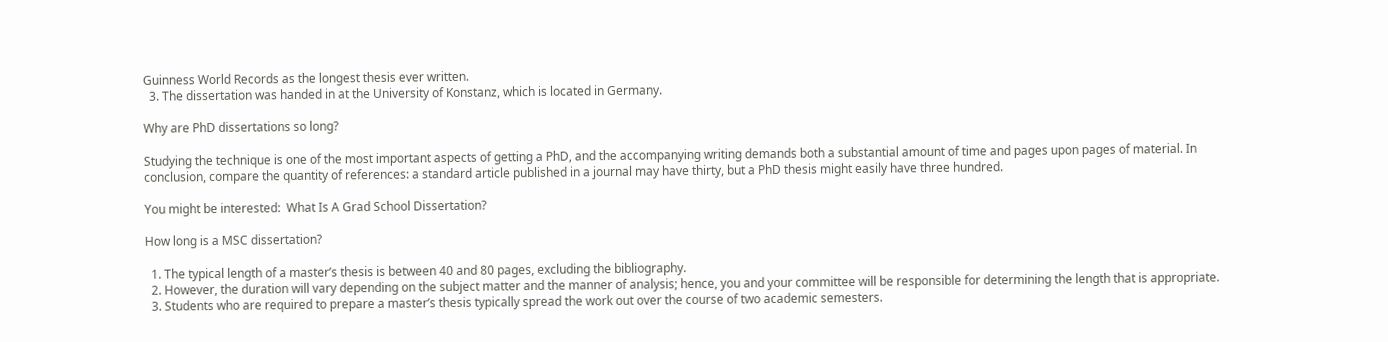Guinness World Records as the longest thesis ever written.
  3. The dissertation was handed in at the University of Konstanz, which is located in Germany.

Why are PhD dissertations so long?

Studying the technique is one of the most important aspects of getting a PhD, and the accompanying writing demands both a substantial amount of time and pages upon pages of material. In conclusion, compare the quantity of references: a standard article published in a journal may have thirty, but a PhD thesis might easily have three hundred.

You might be interested:  What Is A Grad School Dissertation?

How long is a MSC dissertation?

  1. The typical length of a master’s thesis is between 40 and 80 pages, excluding the bibliography.
  2. However, the duration will vary depending on the subject matter and the manner of analysis; hence, you and your committee will be responsible for determining the length that is appropriate.
  3. Students who are required to prepare a master’s thesis typically spread the work out over the course of two academic semesters.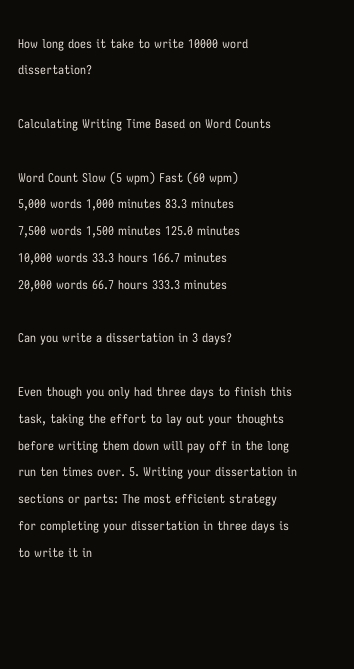How long does it take to write 10000 word dissertation?

Calculating Writing Time Based on Word Counts

Word Count Slow (5 wpm) Fast (60 wpm)
5,000 words 1,000 minutes 83.3 minutes
7,500 words 1,500 minutes 125.0 minutes
10,000 words 33.3 hours 166.7 minutes
20,000 words 66.7 hours 333.3 minutes

Can you write a dissertation in 3 days?

Even though you only had three days to finish this task, taking the effort to lay out your thoughts before writing them down will pay off in the long run ten times over. 5. Writing your dissertation in sections or parts: The most efficient strategy for completing your dissertation in three days is to write it in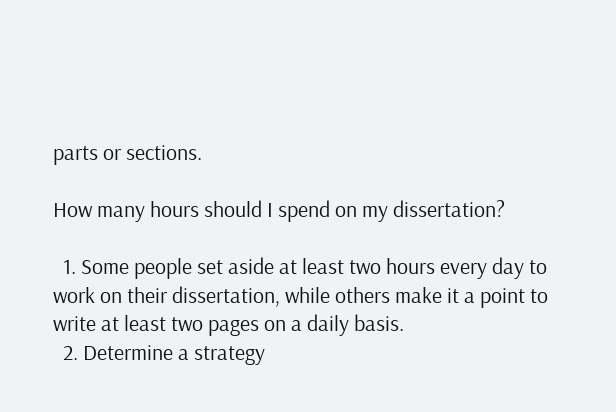parts or sections.

How many hours should I spend on my dissertation?

  1. Some people set aside at least two hours every day to work on their dissertation, while others make it a point to write at least two pages on a daily basis.
  2. Determine a strategy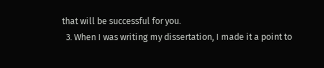that will be successful for you.
  3. When I was writing my dissertation, I made it a point to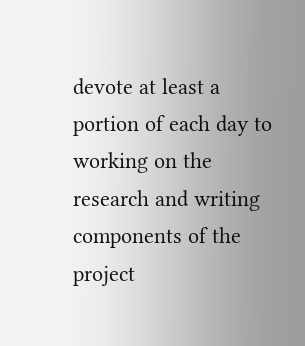devote at least a portion of each day to working on the research and writing components of the project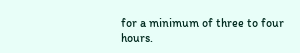for a minimum of three to four hours.